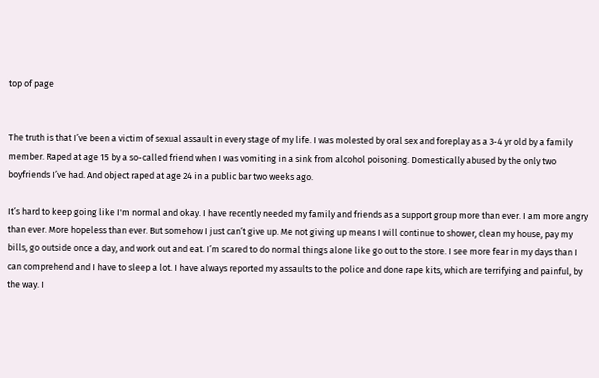top of page


The truth is that I’ve been a victim of sexual assault in every stage of my life. I was molested by oral sex and foreplay as a 3-4 yr old by a family member. Raped at age 15 by a so-called friend when I was vomiting in a sink from alcohol poisoning. Domestically abused by the only two boyfriends I’ve had. And object raped at age 24 in a public bar two weeks ago.

It’s hard to keep going like I'm normal and okay. I have recently needed my family and friends as a support group more than ever. I am more angry than ever. More hopeless than ever. But somehow I just can’t give up. Me not giving up means I will continue to shower, clean my house, pay my bills, go outside once a day, and work out and eat. I’m scared to do normal things alone like go out to the store. I see more fear in my days than I can comprehend and I have to sleep a lot. I have always reported my assaults to the police and done rape kits, which are terrifying and painful, by the way. I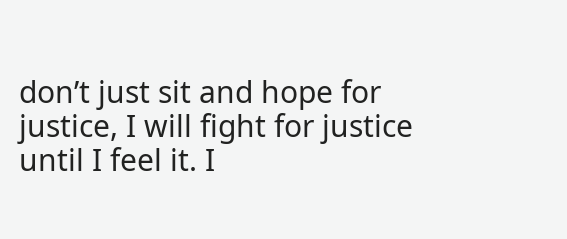don’t just sit and hope for justice, I will fight for justice until I feel it. I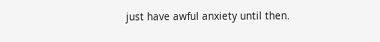just have awful anxiety until then.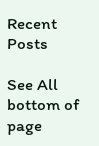Recent Posts

See All
bottom of page